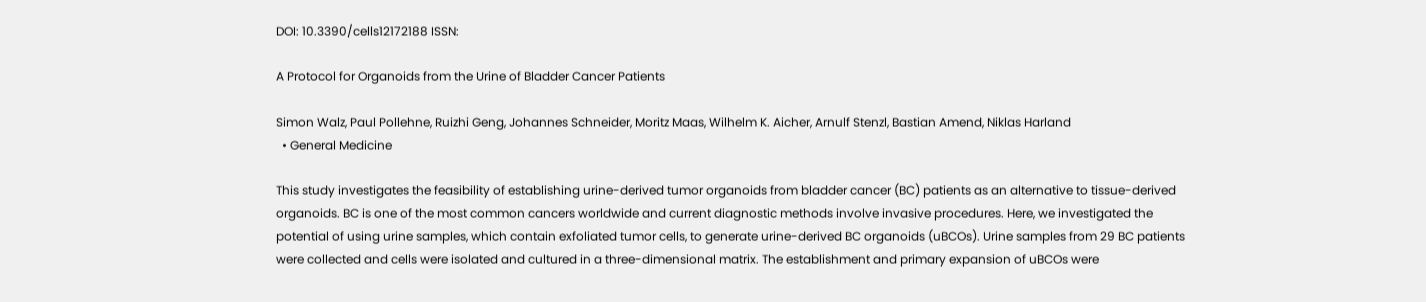DOI: 10.3390/cells12172188 ISSN:

A Protocol for Organoids from the Urine of Bladder Cancer Patients

Simon Walz, Paul Pollehne, Ruizhi Geng, Johannes Schneider, Moritz Maas, Wilhelm K. Aicher, Arnulf Stenzl, Bastian Amend, Niklas Harland
  • General Medicine

This study investigates the feasibility of establishing urine-derived tumor organoids from bladder cancer (BC) patients as an alternative to tissue-derived organoids. BC is one of the most common cancers worldwide and current diagnostic methods involve invasive procedures. Here, we investigated the potential of using urine samples, which contain exfoliated tumor cells, to generate urine-derived BC organoids (uBCOs). Urine samples from 29 BC patients were collected and cells were isolated and cultured in a three-dimensional matrix. The establishment and primary expansion of uBCOs were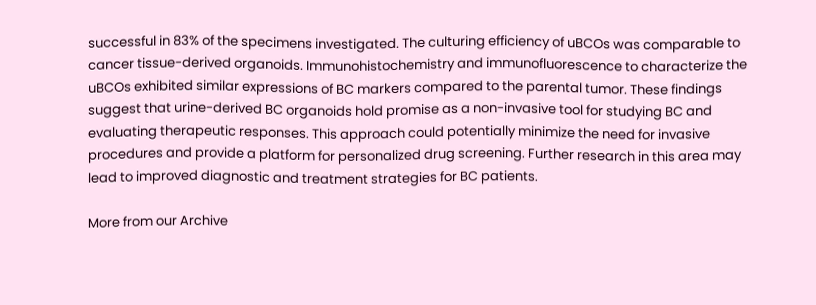successful in 83% of the specimens investigated. The culturing efficiency of uBCOs was comparable to cancer tissue-derived organoids. Immunohistochemistry and immunofluorescence to characterize the uBCOs exhibited similar expressions of BC markers compared to the parental tumor. These findings suggest that urine-derived BC organoids hold promise as a non-invasive tool for studying BC and evaluating therapeutic responses. This approach could potentially minimize the need for invasive procedures and provide a platform for personalized drug screening. Further research in this area may lead to improved diagnostic and treatment strategies for BC patients.

More from our Archive